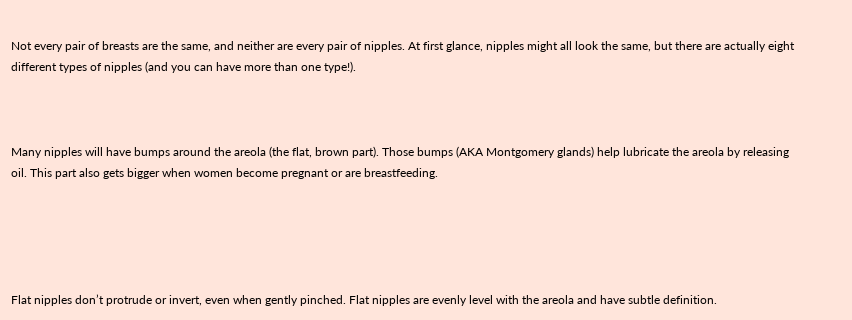Not every pair of breasts are the same, and neither are every pair of nipples. At first glance, nipples might all look the same, but there are actually eight different types of nipples (and you can have more than one type!).



Many nipples will have bumps around the areola (the flat, brown part). Those bumps (AKA Montgomery glands) help lubricate the areola by releasing oil. This part also gets bigger when women become pregnant or are breastfeeding.





Flat nipples don’t protrude or invert, even when gently pinched. Flat nipples are evenly level with the areola and have subtle definition.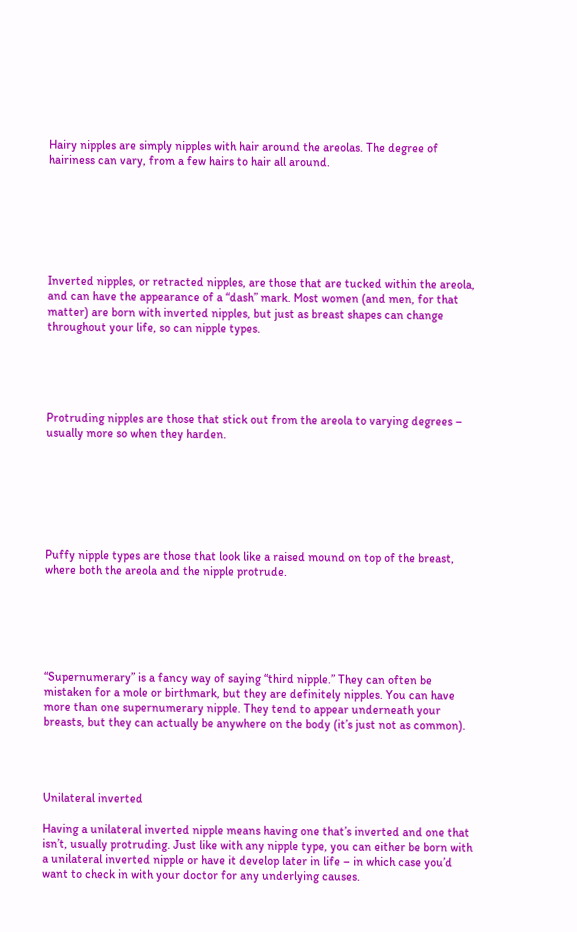Hairy nipples are simply nipples with hair around the areolas. The degree of hairiness can vary, from a few hairs to hair all around.







Inverted nipples, or retracted nipples, are those that are tucked within the areola, and can have the appearance of a “dash” mark. Most women (and men, for that matter) are born with inverted nipples, but just as breast shapes can change throughout your life, so can nipple types.





Protruding nipples are those that stick out from the areola to varying degrees – usually more so when they harden.







Puffy nipple types are those that look like a raised mound on top of the breast, where both the areola and the nipple protrude.






“Supernumerary” is a fancy way of saying “third nipple.” They can often be mistaken for a mole or birthmark, but they are definitely nipples. You can have more than one supernumerary nipple. They tend to appear underneath your breasts, but they can actually be anywhere on the body (it’s just not as common).




Unilateral inverted

Having a unilateral inverted nipple means having one that’s inverted and one that isn’t, usually protruding. Just like with any nipple type, you can either be born with a unilateral inverted nipple or have it develop later in life – in which case you’d want to check in with your doctor for any underlying causes.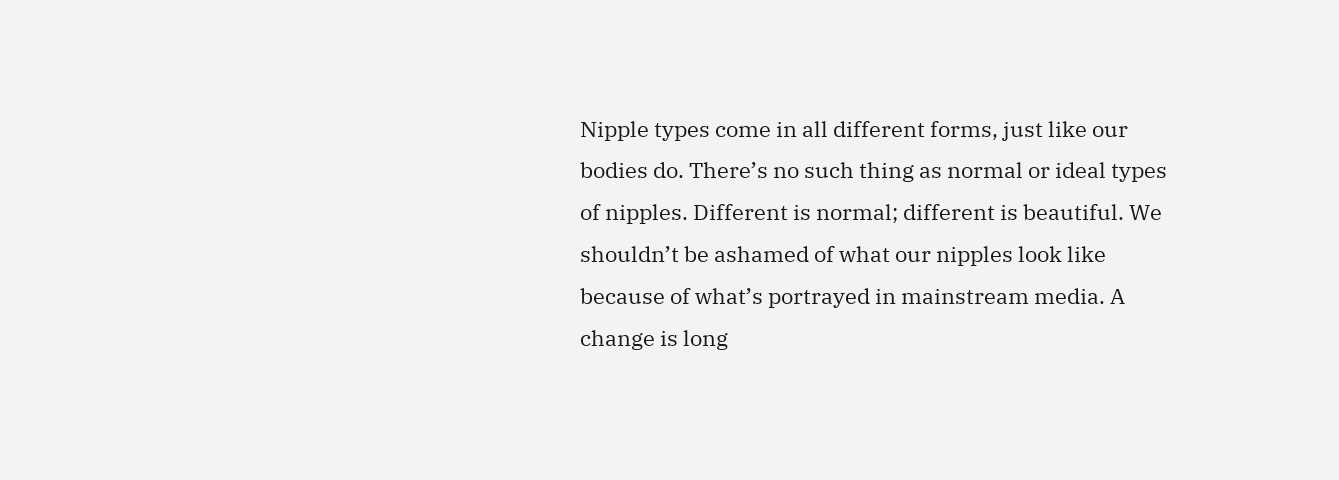Nipple types come in all different forms, just like our bodies do. There’s no such thing as normal or ideal types of nipples. Different is normal; different is beautiful. We shouldn’t be ashamed of what our nipples look like because of what’s portrayed in mainstream media. A change is long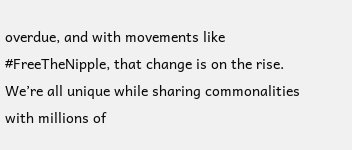overdue, and with movements like #FreeTheNipple, that change is on the rise. We’re all unique while sharing commonalities with millions of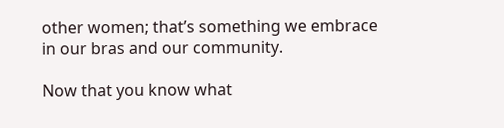other women; that’s something we embrace in our bras and our community.

Now that you know what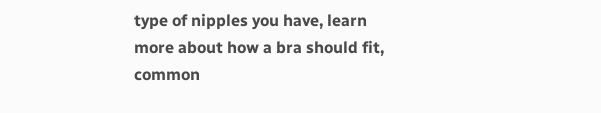type of nipples you have, learn more about how a bra should fit, common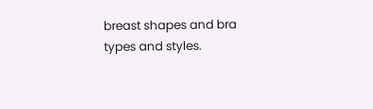breast shapes and bra types and styles.